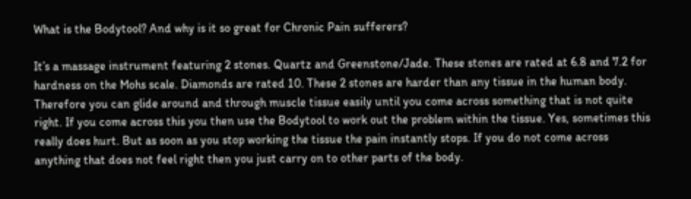What is the Bodytool? And why is it so great for Chronic Pain sufferers?

It’s a massage instrument featuring 2 stones. Quartz and Greenstone/Jade. These stones are rated at 6.8 and 7.2 for hardness on the Mohs scale. Diamonds are rated 10. These 2 stones are harder than any tissue in the human body. Therefore you can glide around and through muscle tissue easily until you come across something that is not quite right. If you come across this you then use the Bodytool to work out the problem within the tissue. Yes, sometimes this really does hurt. But as soon as you stop working the tissue the pain instantly stops. If you do not come across anything that does not feel right then you just carry on to other parts of the body.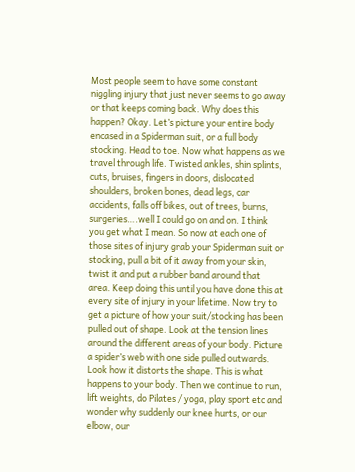Most people seem to have some constant niggling injury that just never seems to go away or that keeps coming back. Why does this happen? Okay. Let’s picture your entire body encased in a Spiderman suit, or a full body stocking. Head to toe. Now what happens as we travel through life. Twisted ankles, shin splints, cuts, bruises, fingers in doors, dislocated shoulders, broken bones, dead legs, car accidents, falls off bikes, out of trees, burns, surgeries….well I could go on and on. I think you get what I mean. So now at each one of those sites of injury grab your Spiderman suit or stocking, pull a bit of it away from your skin, twist it and put a rubber band around that area. Keep doing this until you have done this at every site of injury in your lifetime. Now try to get a picture of how your suit/stocking has been pulled out of shape. Look at the tension lines around the different areas of your body. Picture a spider’s web with one side pulled outwards. Look how it distorts the shape. This is what happens to your body. Then we continue to run, lift weights, do Pilates / yoga, play sport etc and wonder why suddenly our knee hurts, or our elbow, our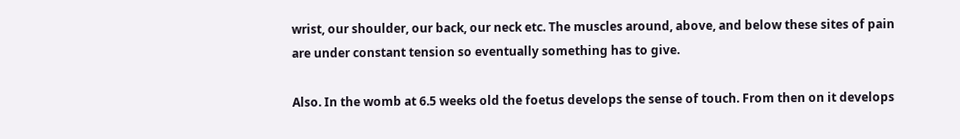wrist, our shoulder, our back, our neck etc. The muscles around, above, and below these sites of pain are under constant tension so eventually something has to give.

Also. In the womb at 6.5 weeks old the foetus develops the sense of touch. From then on it develops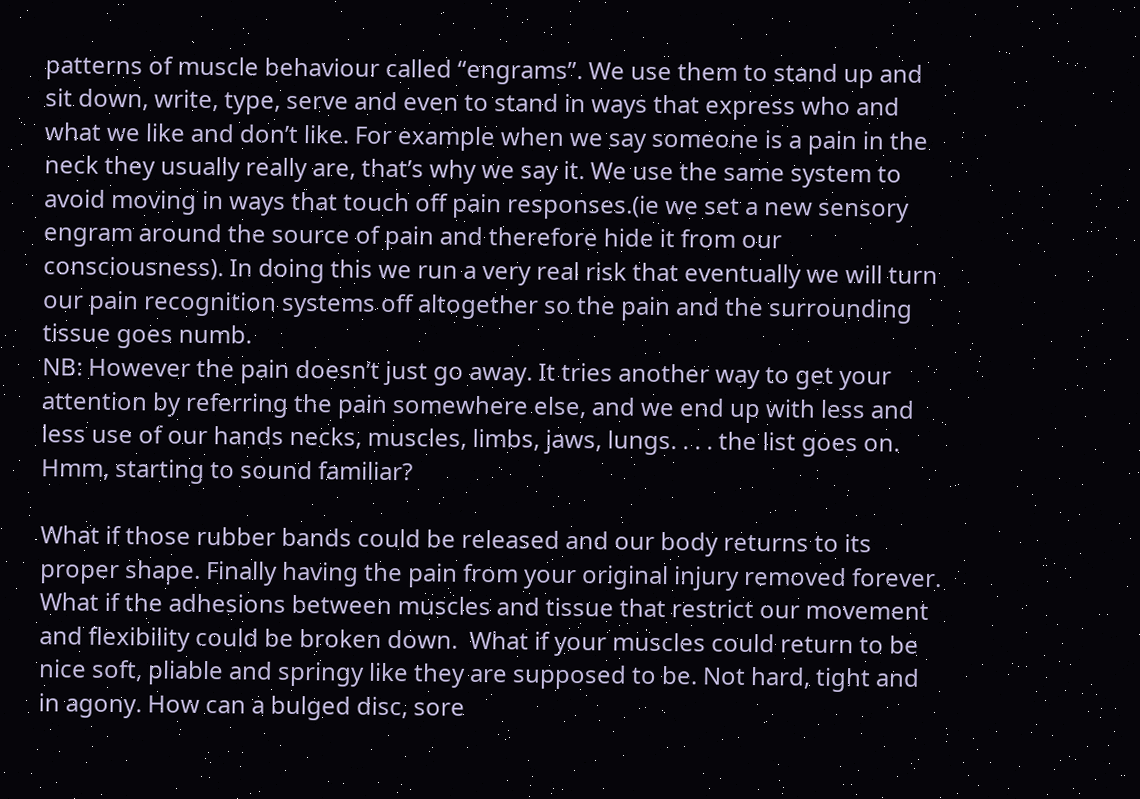patterns of muscle behaviour called “engrams”. We use them to stand up and sit down, write, type, serve and even to stand in ways that express who and what we like and don’t like. For example when we say someone is a pain in the neck they usually really are, that’s why we say it. We use the same system to avoid moving in ways that touch off pain responses.(ie we set a new sensory engram around the source of pain and therefore hide it from our consciousness). In doing this we run a very real risk that eventually we will turn our pain recognition systems off altogether so the pain and the surrounding tissue goes numb.
NB: However the pain doesn’t just go away. It tries another way to get your attention by referring the pain somewhere else, and we end up with less and less use of our hands necks, muscles, limbs, jaws, lungs. . . . the list goes on. Hmm, starting to sound familiar?

What if those rubber bands could be released and our body returns to its proper shape. Finally having the pain from your original injury removed forever. What if the adhesions between muscles and tissue that restrict our movement and flexibility could be broken down.  What if your muscles could return to be nice soft, pliable and springy like they are supposed to be. Not hard, tight and in agony. How can a bulged disc, sore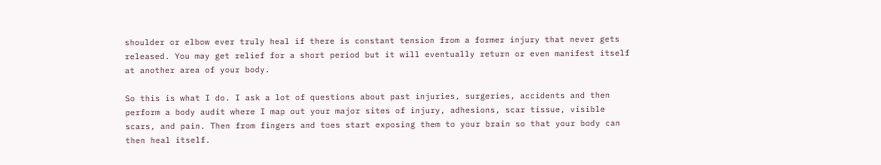shoulder or elbow ever truly heal if there is constant tension from a former injury that never gets released. You may get relief for a short period but it will eventually return or even manifest itself at another area of your body.

So this is what I do. I ask a lot of questions about past injuries, surgeries, accidents and then perform a body audit where I map out your major sites of injury, adhesions, scar tissue, visible scars, and pain. Then from fingers and toes start exposing them to your brain so that your body can then heal itself.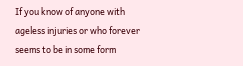If you know of anyone with ageless injuries or who forever seems to be in some form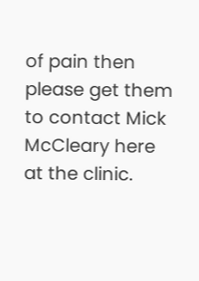of pain then please get them to contact Mick McCleary here at the clinic.